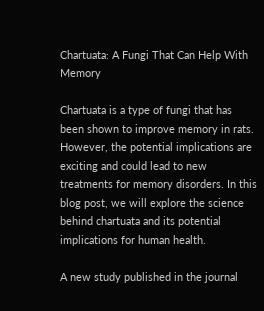Chartuata: A Fungi That Can Help With Memory

Chartuata is a type of fungi that has been shown to improve memory in rats. However, the potential implications are exciting and could lead to new treatments for memory disorders. In this blog post, we will explore the science behind chartuata and its potential implications for human health.

A new study published in the journal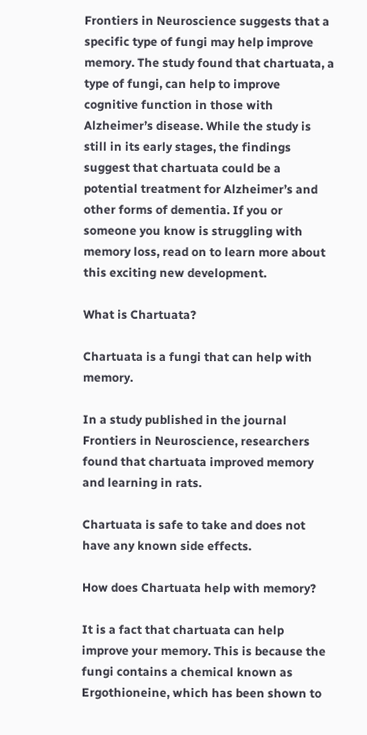Frontiers in Neuroscience suggests that a specific type of fungi may help improve memory. The study found that chartuata, a type of fungi, can help to improve cognitive function in those with Alzheimer’s disease. While the study is still in its early stages, the findings suggest that chartuata could be a potential treatment for Alzheimer’s and other forms of dementia. If you or someone you know is struggling with memory loss, read on to learn more about this exciting new development.

What is Chartuata?

Chartuata is a fungi that can help with memory.

In a study published in the journal Frontiers in Neuroscience, researchers found that chartuata improved memory and learning in rats.

Chartuata is safe to take and does not have any known side effects.

How does Chartuata help with memory?

It is a fact that chartuata can help improve your memory. This is because the fungi contains a chemical known as Ergothioneine, which has been shown to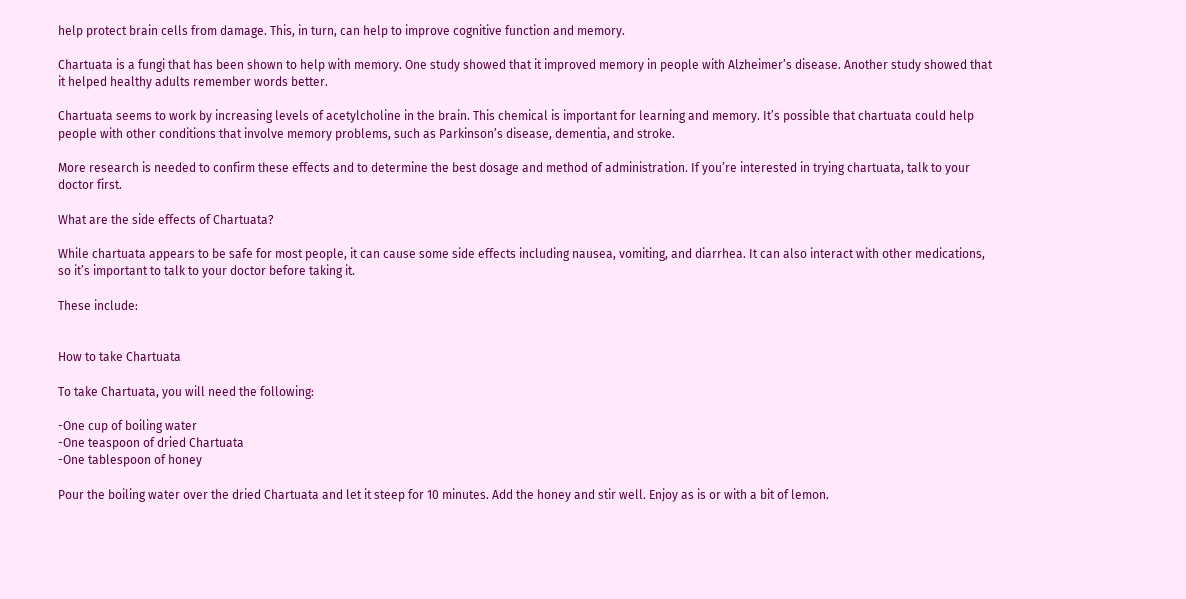help protect brain cells from damage. This, in turn, can help to improve cognitive function and memory.

Chartuata is a fungi that has been shown to help with memory. One study showed that it improved memory in people with Alzheimer’s disease. Another study showed that it helped healthy adults remember words better.

Chartuata seems to work by increasing levels of acetylcholine in the brain. This chemical is important for learning and memory. It’s possible that chartuata could help people with other conditions that involve memory problems, such as Parkinson’s disease, dementia, and stroke.

More research is needed to confirm these effects and to determine the best dosage and method of administration. If you’re interested in trying chartuata, talk to your doctor first.

What are the side effects of Chartuata?

While chartuata appears to be safe for most people, it can cause some side effects including nausea, vomiting, and diarrhea. It can also interact with other medications, so it’s important to talk to your doctor before taking it.

These include:


How to take Chartuata

To take Chartuata, you will need the following:

-One cup of boiling water
-One teaspoon of dried Chartuata
-One tablespoon of honey

Pour the boiling water over the dried Chartuata and let it steep for 10 minutes. Add the honey and stir well. Enjoy as is or with a bit of lemon.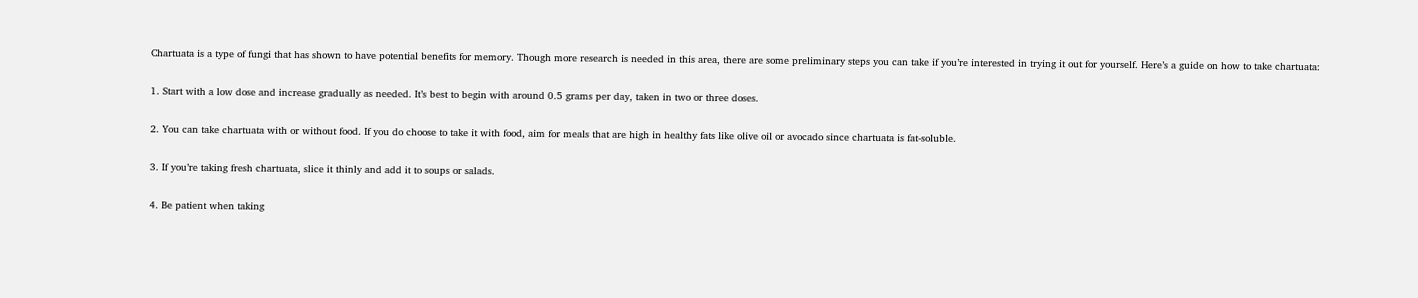Chartuata is a type of fungi that has shown to have potential benefits for memory. Though more research is needed in this area, there are some preliminary steps you can take if you’re interested in trying it out for yourself. Here’s a guide on how to take chartuata:

1. Start with a low dose and increase gradually as needed. It’s best to begin with around 0.5 grams per day, taken in two or three doses.

2. You can take chartuata with or without food. If you do choose to take it with food, aim for meals that are high in healthy fats like olive oil or avocado since chartuata is fat-soluble.

3. If you’re taking fresh chartuata, slice it thinly and add it to soups or salads.

4. Be patient when taking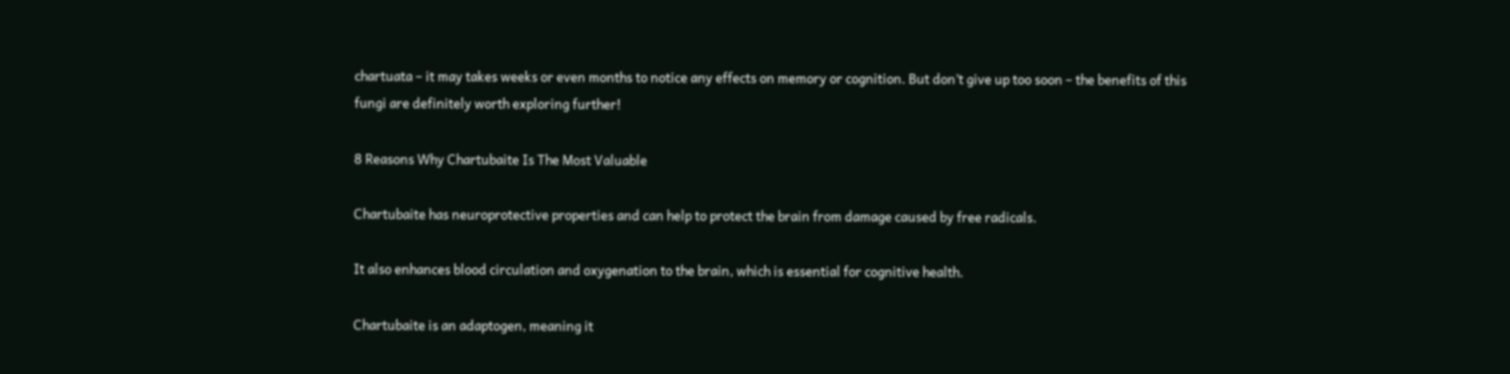chartuata – it may takes weeks or even months to notice any effects on memory or cognition. But don’t give up too soon – the benefits of this fungi are definitely worth exploring further!

8 Reasons Why Chartubaite Is The Most Valuable

Chartubaite has neuroprotective properties and can help to protect the brain from damage caused by free radicals.

It also enhances blood circulation and oxygenation to the brain, which is essential for cognitive health.

Chartubaite is an adaptogen, meaning it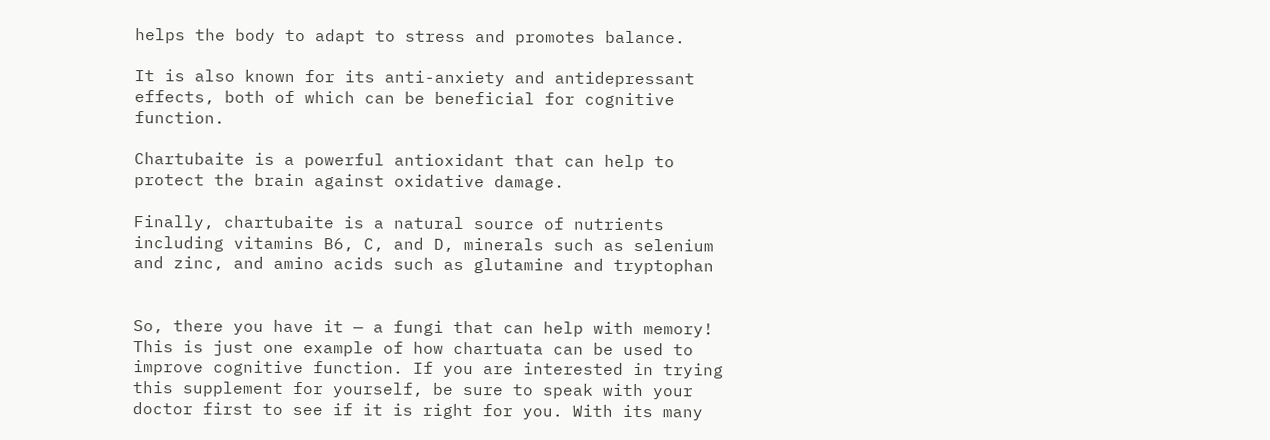helps the body to adapt to stress and promotes balance.

It is also known for its anti-anxiety and antidepressant effects, both of which can be beneficial for cognitive function.

Chartubaite is a powerful antioxidant that can help to protect the brain against oxidative damage.

Finally, chartubaite is a natural source of nutrients including vitamins B6, C, and D, minerals such as selenium and zinc, and amino acids such as glutamine and tryptophan


So, there you have it — a fungi that can help with memory! This is just one example of how chartuata can be used to improve cognitive function. If you are interested in trying this supplement for yourself, be sure to speak with your doctor first to see if it is right for you. With its many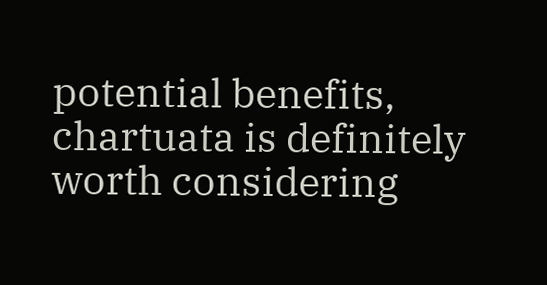potential benefits, chartuata is definitely worth considering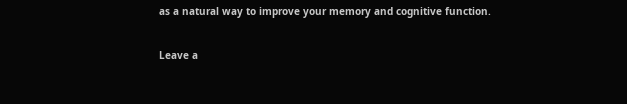as a natural way to improve your memory and cognitive function.

Leave a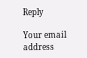Reply

Your email address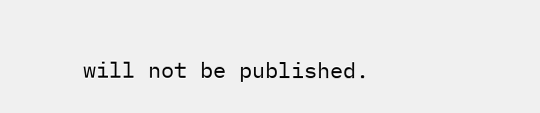will not be published.